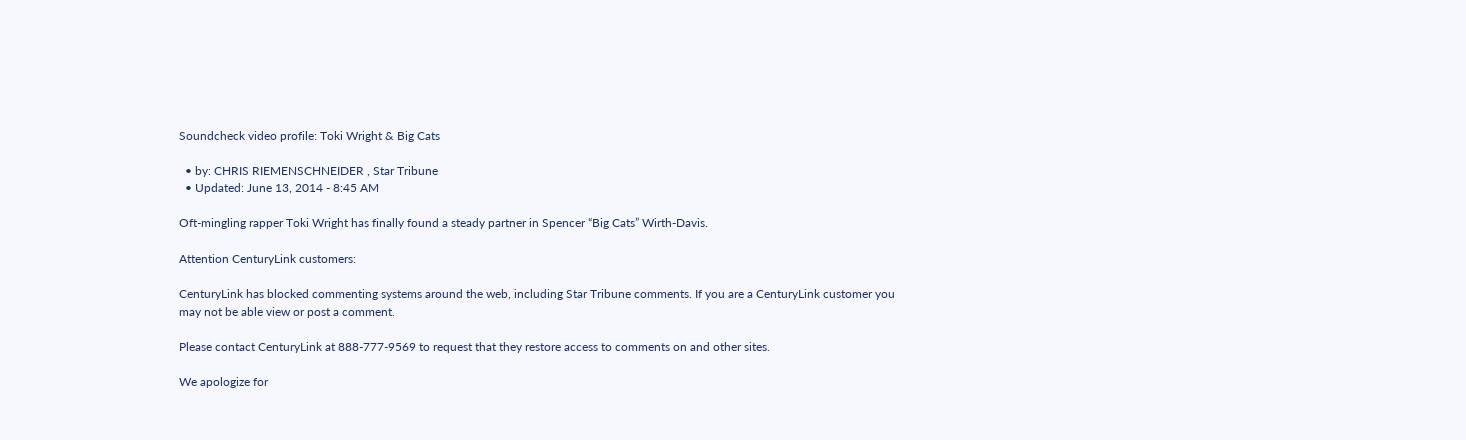Soundcheck video profile: Toki Wright & Big Cats

  • by: CHRIS RIEMENSCHNEIDER , Star Tribune
  • Updated: June 13, 2014 - 8:45 AM

Oft-mingling rapper Toki Wright has finally found a steady partner in Spencer “Big Cats” Wirth-Davis.

Attention CenturyLink customers:

CenturyLink has blocked commenting systems around the web, including Star Tribune comments. If you are a CenturyLink customer you may not be able view or post a comment.

Please contact CenturyLink at 888-777-9569 to request that they restore access to comments on and other sites.

We apologize for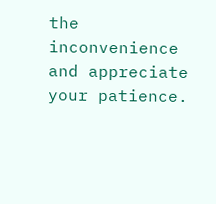the inconvenience and appreciate your patience.